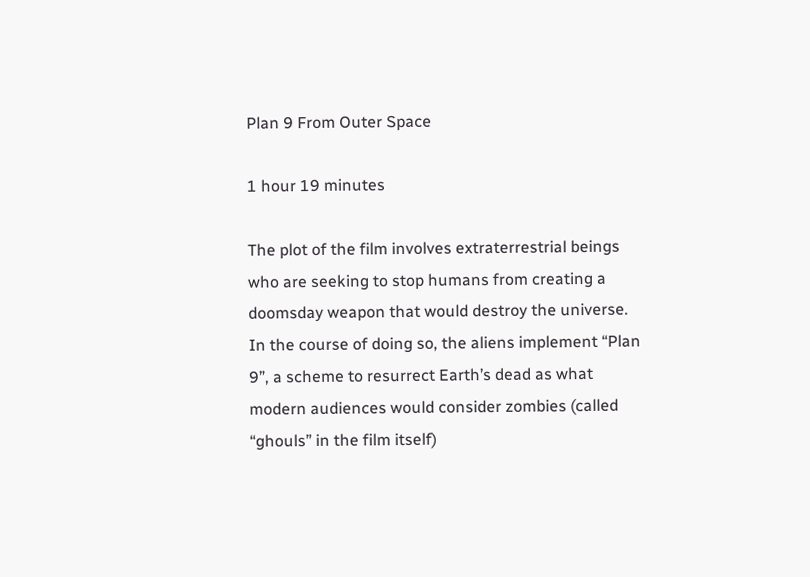Plan 9 From Outer Space

1 hour 19 minutes

The plot of the film involves extraterrestrial beings who are seeking to stop humans from creating a doomsday weapon that would destroy the universe. In the course of doing so, the aliens implement “Plan 9”, a scheme to resurrect Earth’s dead as what modern audiences would consider zombies (called “ghouls” in the film itself)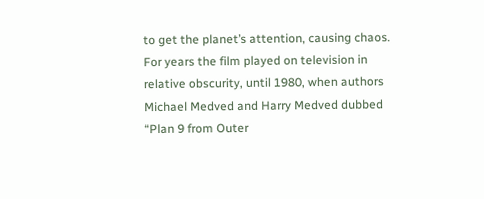to get the planet’s attention, causing chaos. For years the film played on television in relative obscurity, until 1980, when authors Michael Medved and Harry Medved dubbed “Plan 9 from Outer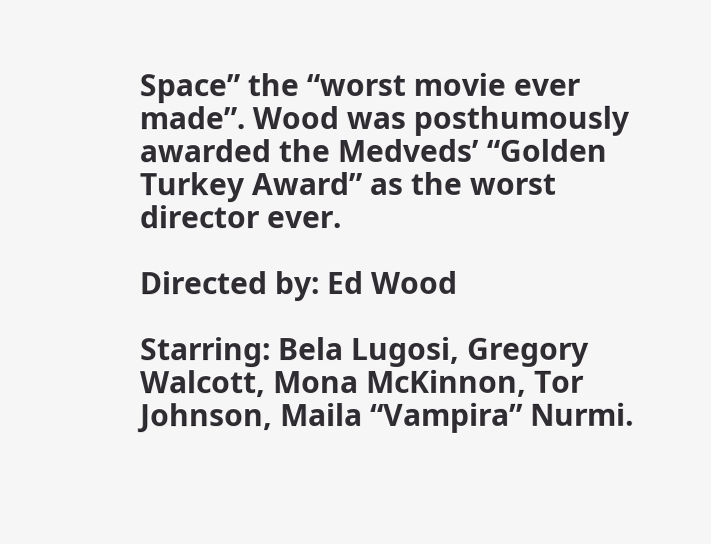Space” the “worst movie ever made”. Wood was posthumously awarded the Medveds’ “Golden Turkey Award” as the worst director ever.

Directed by: Ed Wood

Starring: Bela Lugosi, Gregory Walcott, Mona McKinnon, Tor Johnson, Maila “Vampira” Nurmi.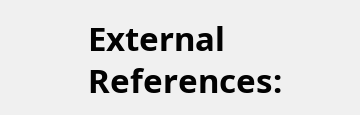External References: